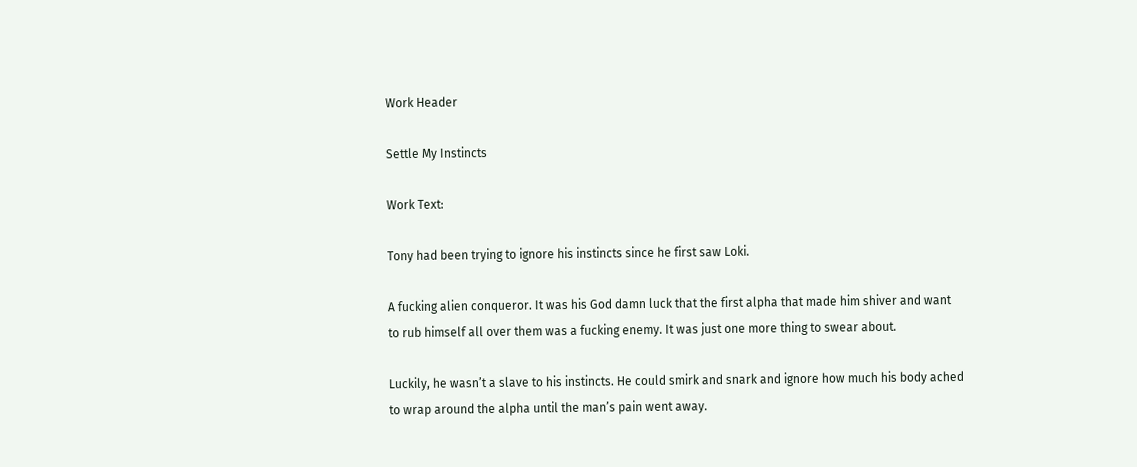Work Header

Settle My Instincts

Work Text:

Tony had been trying to ignore his instincts since he first saw Loki.

A fucking alien conqueror. It was his God damn luck that the first alpha that made him shiver and want to rub himself all over them was a fucking enemy. It was just one more thing to swear about.

Luckily, he wasn’t a slave to his instincts. He could smirk and snark and ignore how much his body ached to wrap around the alpha until the man’s pain went away.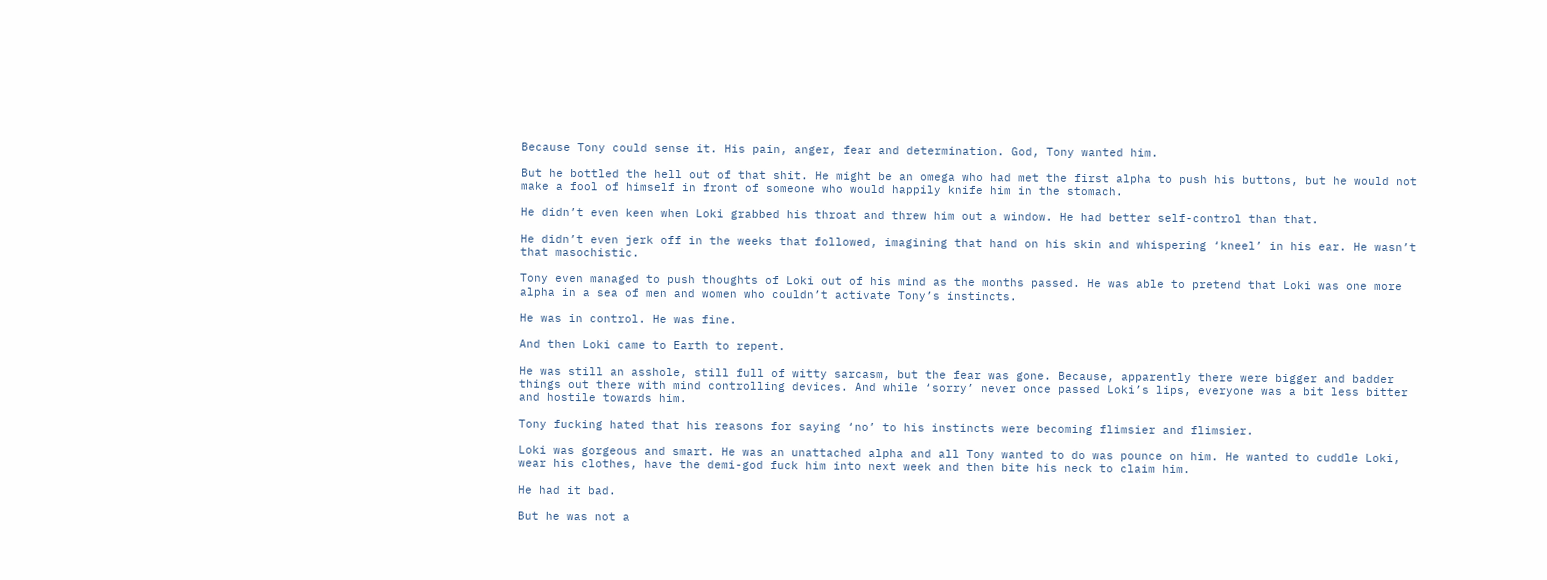Because Tony could sense it. His pain, anger, fear and determination. God, Tony wanted him.

But he bottled the hell out of that shit. He might be an omega who had met the first alpha to push his buttons, but he would not make a fool of himself in front of someone who would happily knife him in the stomach.

He didn’t even keen when Loki grabbed his throat and threw him out a window. He had better self-control than that.

He didn’t even jerk off in the weeks that followed, imagining that hand on his skin and whispering ‘kneel’ in his ear. He wasn’t that masochistic.

Tony even managed to push thoughts of Loki out of his mind as the months passed. He was able to pretend that Loki was one more alpha in a sea of men and women who couldn’t activate Tony’s instincts.

He was in control. He was fine.

And then Loki came to Earth to repent.

He was still an asshole, still full of witty sarcasm, but the fear was gone. Because, apparently there were bigger and badder things out there with mind controlling devices. And while ‘sorry’ never once passed Loki’s lips, everyone was a bit less bitter and hostile towards him.

Tony fucking hated that his reasons for saying ‘no’ to his instincts were becoming flimsier and flimsier.

Loki was gorgeous and smart. He was an unattached alpha and all Tony wanted to do was pounce on him. He wanted to cuddle Loki, wear his clothes, have the demi-god fuck him into next week and then bite his neck to claim him.

He had it bad.

But he was not a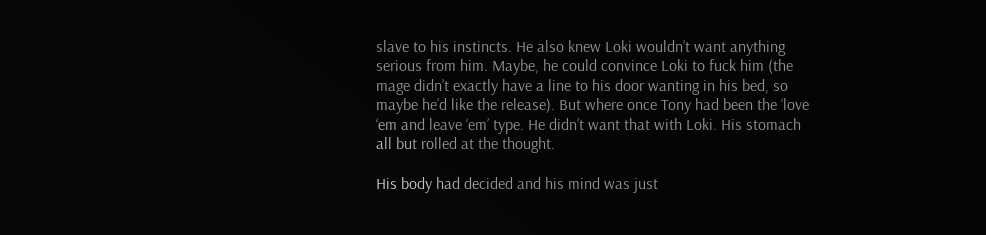slave to his instincts. He also knew Loki wouldn’t want anything serious from him. Maybe, he could convince Loki to fuck him (the mage didn’t exactly have a line to his door wanting in his bed, so maybe he’d like the release). But where once Tony had been the ‘love ‘em and leave ‘em’ type. He didn’t want that with Loki. His stomach all but rolled at the thought.

His body had decided and his mind was just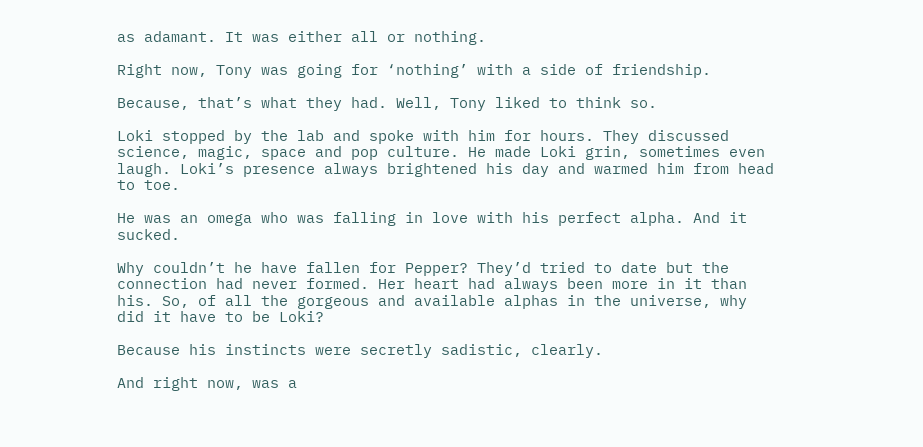as adamant. It was either all or nothing.

Right now, Tony was going for ‘nothing’ with a side of friendship.

Because, that’s what they had. Well, Tony liked to think so.

Loki stopped by the lab and spoke with him for hours. They discussed science, magic, space and pop culture. He made Loki grin, sometimes even laugh. Loki’s presence always brightened his day and warmed him from head to toe.

He was an omega who was falling in love with his perfect alpha. And it sucked.

Why couldn’t he have fallen for Pepper? They’d tried to date but the connection had never formed. Her heart had always been more in it than his. So, of all the gorgeous and available alphas in the universe, why did it have to be Loki?

Because his instincts were secretly sadistic, clearly.

And right now, was a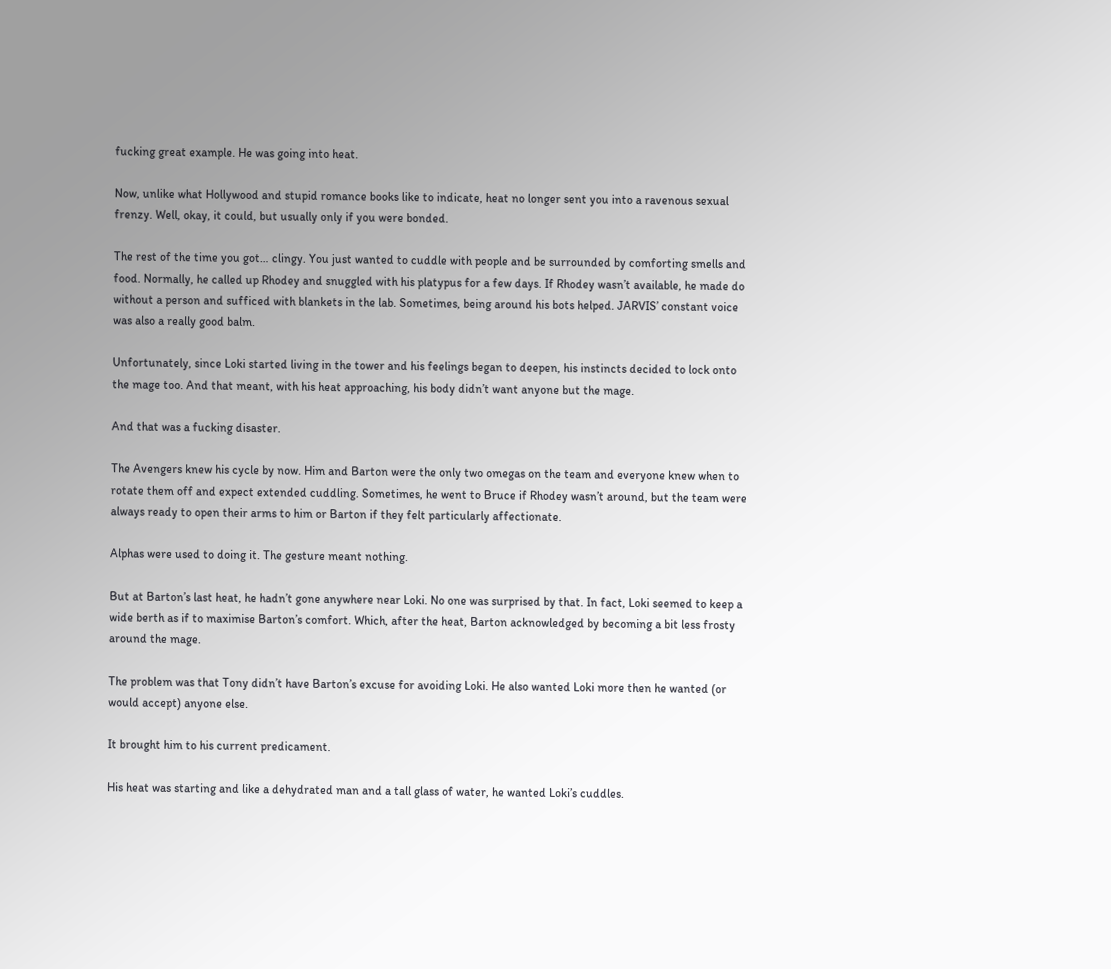fucking great example. He was going into heat.

Now, unlike what Hollywood and stupid romance books like to indicate, heat no longer sent you into a ravenous sexual frenzy. Well, okay, it could, but usually only if you were bonded.

The rest of the time you got… clingy. You just wanted to cuddle with people and be surrounded by comforting smells and food. Normally, he called up Rhodey and snuggled with his platypus for a few days. If Rhodey wasn’t available, he made do without a person and sufficed with blankets in the lab. Sometimes, being around his bots helped. JARVIS’ constant voice was also a really good balm.

Unfortunately, since Loki started living in the tower and his feelings began to deepen, his instincts decided to lock onto the mage too. And that meant, with his heat approaching, his body didn’t want anyone but the mage.

And that was a fucking disaster.

The Avengers knew his cycle by now. Him and Barton were the only two omegas on the team and everyone knew when to rotate them off and expect extended cuddling. Sometimes, he went to Bruce if Rhodey wasn’t around, but the team were always ready to open their arms to him or Barton if they felt particularly affectionate.

Alphas were used to doing it. The gesture meant nothing.

But at Barton’s last heat, he hadn’t gone anywhere near Loki. No one was surprised by that. In fact, Loki seemed to keep a wide berth as if to maximise Barton’s comfort. Which, after the heat, Barton acknowledged by becoming a bit less frosty around the mage.

The problem was that Tony didn’t have Barton’s excuse for avoiding Loki. He also wanted Loki more then he wanted (or would accept) anyone else.

It brought him to his current predicament.

His heat was starting and like a dehydrated man and a tall glass of water, he wanted Loki’s cuddles.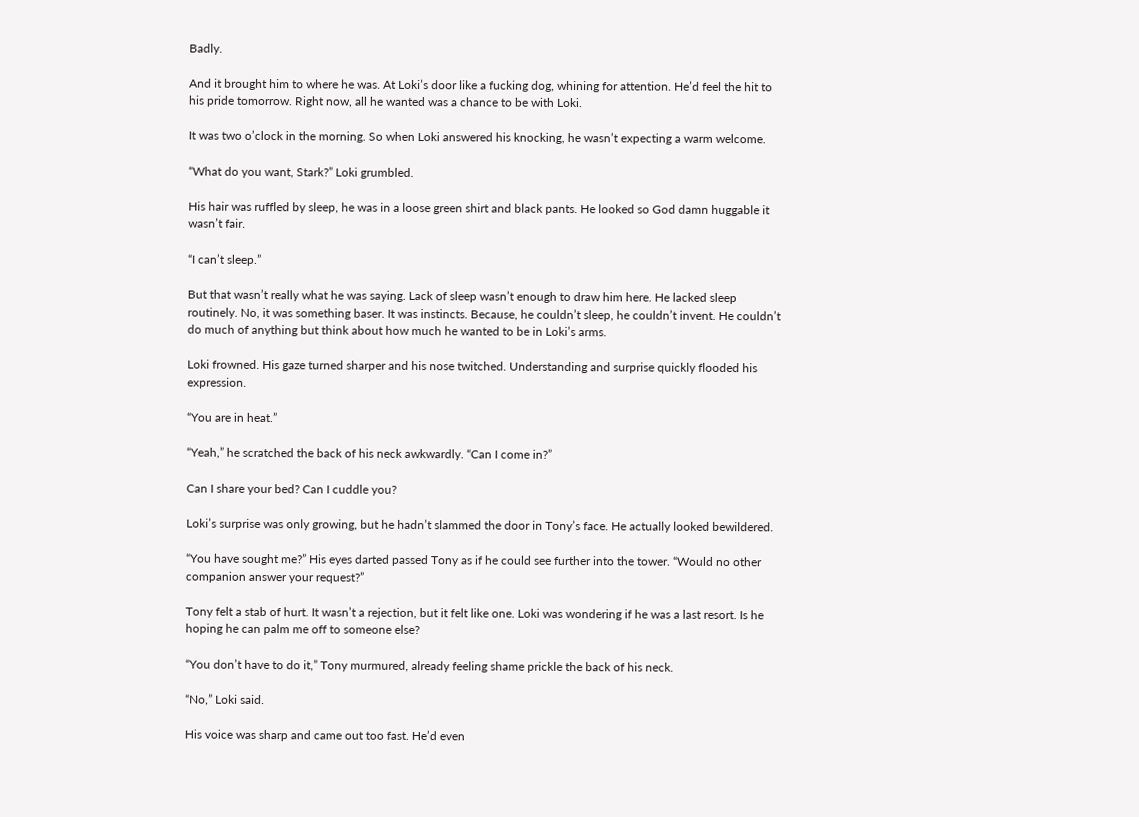Badly.

And it brought him to where he was. At Loki’s door like a fucking dog, whining for attention. He’d feel the hit to his pride tomorrow. Right now, all he wanted was a chance to be with Loki.

It was two o’clock in the morning. So when Loki answered his knocking, he wasn’t expecting a warm welcome.

“What do you want, Stark?” Loki grumbled.

His hair was ruffled by sleep, he was in a loose green shirt and black pants. He looked so God damn huggable it wasn’t fair.

“I can’t sleep.”

But that wasn’t really what he was saying. Lack of sleep wasn’t enough to draw him here. He lacked sleep routinely. No, it was something baser. It was instincts. Because, he couldn’t sleep, he couldn’t invent. He couldn’t do much of anything but think about how much he wanted to be in Loki’s arms.

Loki frowned. His gaze turned sharper and his nose twitched. Understanding and surprise quickly flooded his expression.

“You are in heat.”

“Yeah,” he scratched the back of his neck awkwardly. “Can I come in?”

Can I share your bed? Can I cuddle you?

Loki’s surprise was only growing, but he hadn’t slammed the door in Tony’s face. He actually looked bewildered.

“You have sought me?” His eyes darted passed Tony as if he could see further into the tower. “Would no other companion answer your request?”

Tony felt a stab of hurt. It wasn’t a rejection, but it felt like one. Loki was wondering if he was a last resort. Is he hoping he can palm me off to someone else?

“You don’t have to do it,” Tony murmured, already feeling shame prickle the back of his neck.

“No,” Loki said.

His voice was sharp and came out too fast. He’d even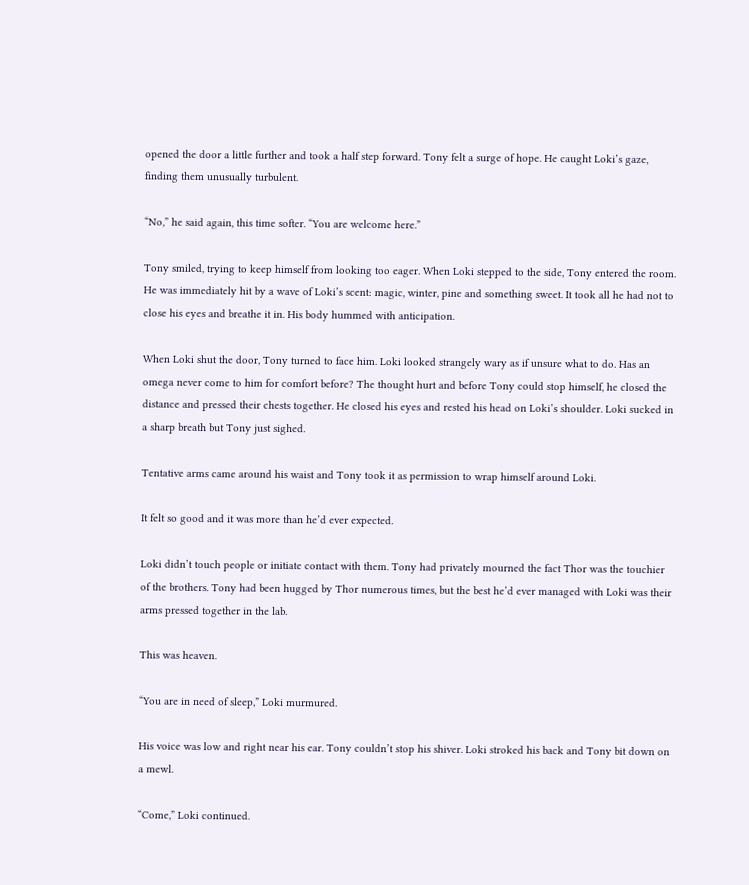opened the door a little further and took a half step forward. Tony felt a surge of hope. He caught Loki’s gaze, finding them unusually turbulent.

“No,” he said again, this time softer. “You are welcome here.”

Tony smiled, trying to keep himself from looking too eager. When Loki stepped to the side, Tony entered the room. He was immediately hit by a wave of Loki’s scent: magic, winter, pine and something sweet. It took all he had not to close his eyes and breathe it in. His body hummed with anticipation.

When Loki shut the door, Tony turned to face him. Loki looked strangely wary as if unsure what to do. Has an omega never come to him for comfort before? The thought hurt and before Tony could stop himself, he closed the distance and pressed their chests together. He closed his eyes and rested his head on Loki’s shoulder. Loki sucked in a sharp breath but Tony just sighed.

Tentative arms came around his waist and Tony took it as permission to wrap himself around Loki.

It felt so good and it was more than he’d ever expected.

Loki didn’t touch people or initiate contact with them. Tony had privately mourned the fact Thor was the touchier of the brothers. Tony had been hugged by Thor numerous times, but the best he’d ever managed with Loki was their arms pressed together in the lab.

This was heaven.

“You are in need of sleep,” Loki murmured.

His voice was low and right near his ear. Tony couldn’t stop his shiver. Loki stroked his back and Tony bit down on a mewl.

“Come,” Loki continued.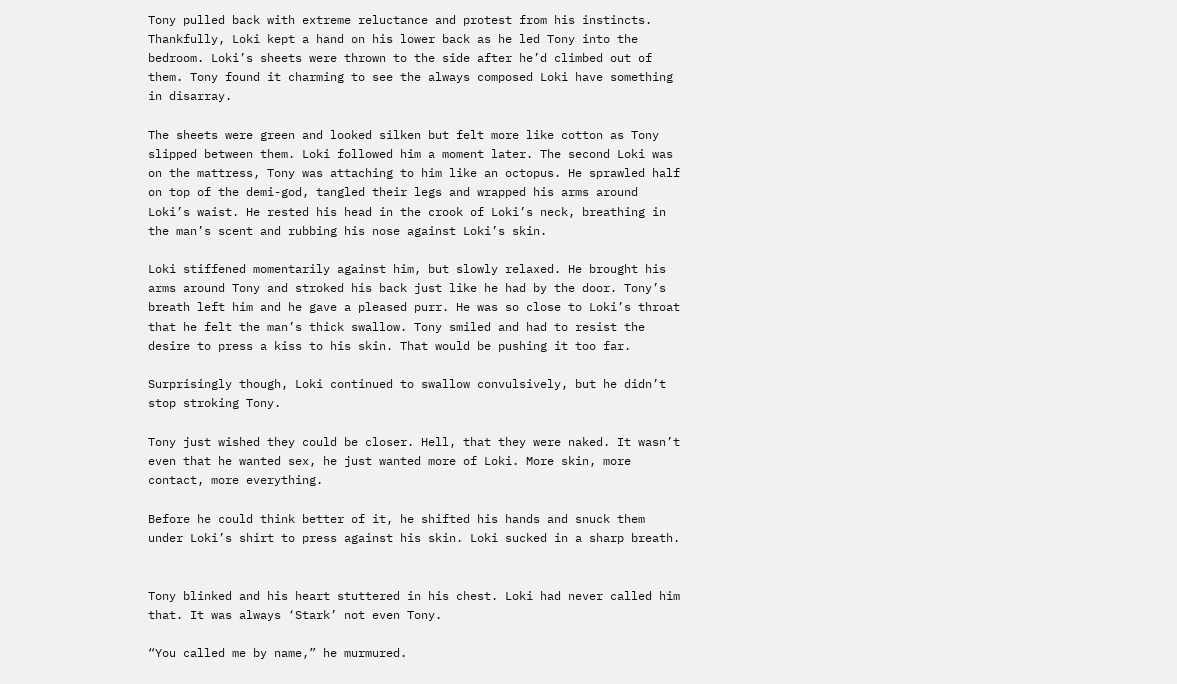Tony pulled back with extreme reluctance and protest from his instincts. Thankfully, Loki kept a hand on his lower back as he led Tony into the bedroom. Loki’s sheets were thrown to the side after he’d climbed out of them. Tony found it charming to see the always composed Loki have something in disarray.

The sheets were green and looked silken but felt more like cotton as Tony slipped between them. Loki followed him a moment later. The second Loki was on the mattress, Tony was attaching to him like an octopus. He sprawled half on top of the demi-god, tangled their legs and wrapped his arms around Loki’s waist. He rested his head in the crook of Loki’s neck, breathing in the man’s scent and rubbing his nose against Loki’s skin.

Loki stiffened momentarily against him, but slowly relaxed. He brought his arms around Tony and stroked his back just like he had by the door. Tony’s breath left him and he gave a pleased purr. He was so close to Loki’s throat that he felt the man’s thick swallow. Tony smiled and had to resist the desire to press a kiss to his skin. That would be pushing it too far.

Surprisingly though, Loki continued to swallow convulsively, but he didn’t stop stroking Tony.

Tony just wished they could be closer. Hell, that they were naked. It wasn’t even that he wanted sex, he just wanted more of Loki. More skin, more contact, more everything.

Before he could think better of it, he shifted his hands and snuck them under Loki’s shirt to press against his skin. Loki sucked in a sharp breath.


Tony blinked and his heart stuttered in his chest. Loki had never called him that. It was always ‘Stark’ not even Tony.

“You called me by name,” he murmured.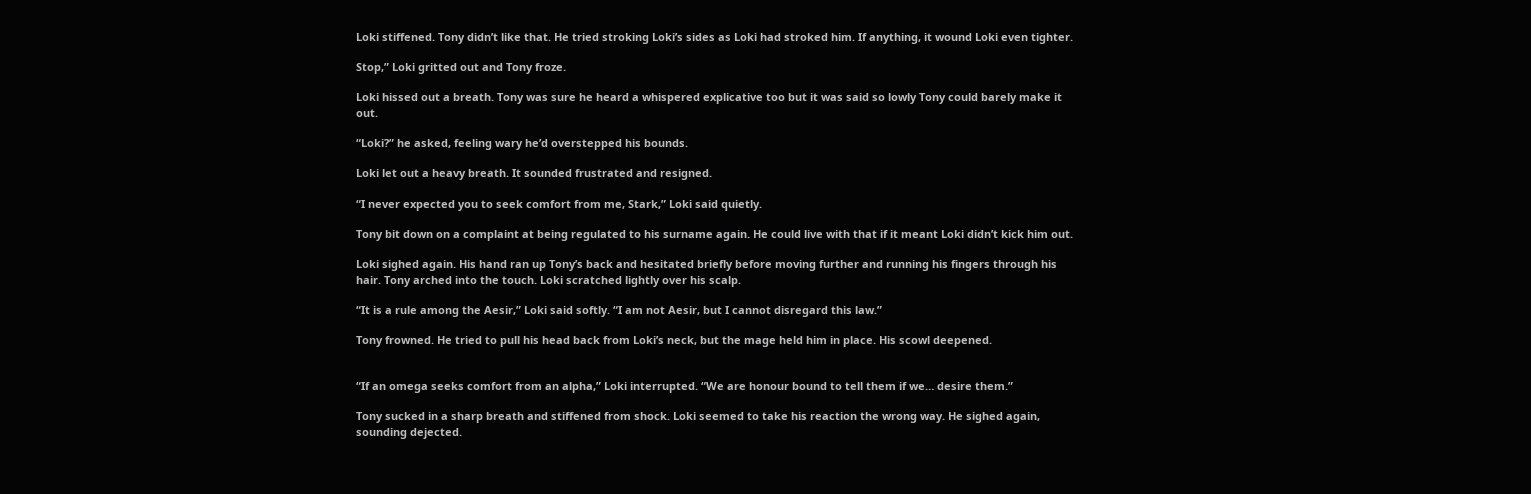Loki stiffened. Tony didn’t like that. He tried stroking Loki’s sides as Loki had stroked him. If anything, it wound Loki even tighter.

Stop,” Loki gritted out and Tony froze.

Loki hissed out a breath. Tony was sure he heard a whispered explicative too but it was said so lowly Tony could barely make it out.

“Loki?” he asked, feeling wary he’d overstepped his bounds.

Loki let out a heavy breath. It sounded frustrated and resigned.

“I never expected you to seek comfort from me, Stark,” Loki said quietly.

Tony bit down on a complaint at being regulated to his surname again. He could live with that if it meant Loki didn’t kick him out.

Loki sighed again. His hand ran up Tony’s back and hesitated briefly before moving further and running his fingers through his hair. Tony arched into the touch. Loki scratched lightly over his scalp.

“It is a rule among the Aesir,” Loki said softly. “I am not Aesir, but I cannot disregard this law.”

Tony frowned. He tried to pull his head back from Loki’s neck, but the mage held him in place. His scowl deepened.


“If an omega seeks comfort from an alpha,” Loki interrupted. “We are honour bound to tell them if we… desire them.”

Tony sucked in a sharp breath and stiffened from shock. Loki seemed to take his reaction the wrong way. He sighed again, sounding dejected.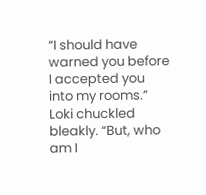“I should have warned you before I accepted you into my rooms.” Loki chuckled bleakly. “But, who am I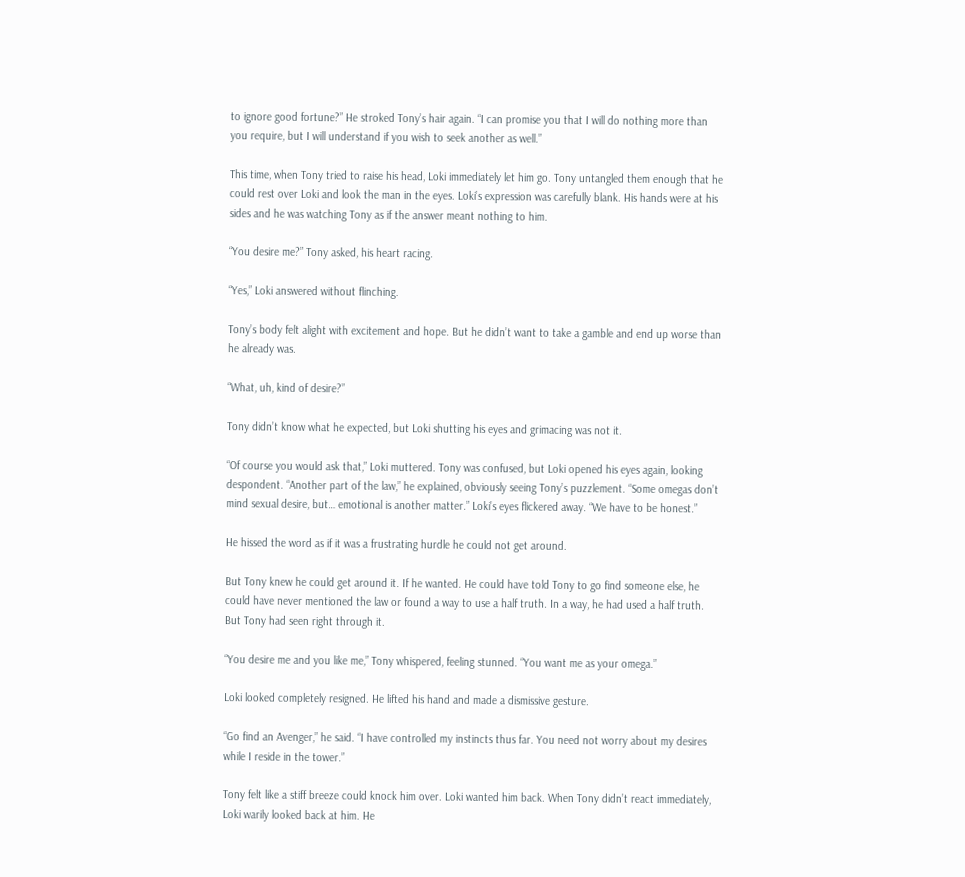to ignore good fortune?” He stroked Tony’s hair again. “I can promise you that I will do nothing more than you require, but I will understand if you wish to seek another as well.”

This time, when Tony tried to raise his head, Loki immediately let him go. Tony untangled them enough that he could rest over Loki and look the man in the eyes. Loki’s expression was carefully blank. His hands were at his sides and he was watching Tony as if the answer meant nothing to him.

“You desire me?” Tony asked, his heart racing.

“Yes,” Loki answered without flinching.

Tony’s body felt alight with excitement and hope. But he didn’t want to take a gamble and end up worse than he already was.

“What, uh, kind of desire?”

Tony didn’t know what he expected, but Loki shutting his eyes and grimacing was not it.

“Of course you would ask that,” Loki muttered. Tony was confused, but Loki opened his eyes again, looking despondent. “Another part of the law,” he explained, obviously seeing Tony’s puzzlement. “Some omegas don’t mind sexual desire, but… emotional is another matter.” Loki’s eyes flickered away. “We have to be honest.”

He hissed the word as if it was a frustrating hurdle he could not get around.

But Tony knew he could get around it. If he wanted. He could have told Tony to go find someone else, he could have never mentioned the law or found a way to use a half truth. In a way, he had used a half truth. But Tony had seen right through it.

“You desire me and you like me,” Tony whispered, feeling stunned. “You want me as your omega.”

Loki looked completely resigned. He lifted his hand and made a dismissive gesture.

“Go find an Avenger,” he said. “I have controlled my instincts thus far. You need not worry about my desires while I reside in the tower.”

Tony felt like a stiff breeze could knock him over. Loki wanted him back. When Tony didn’t react immediately, Loki warily looked back at him. He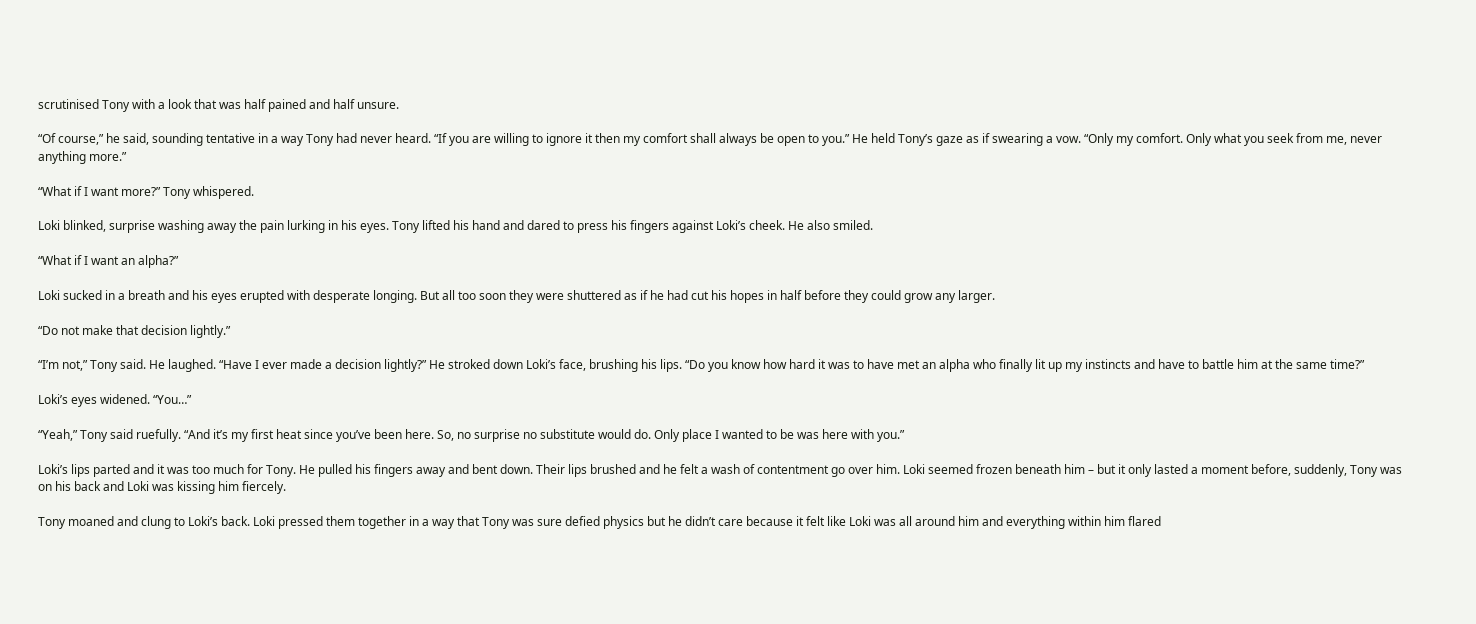scrutinised Tony with a look that was half pained and half unsure.

“Of course,” he said, sounding tentative in a way Tony had never heard. “If you are willing to ignore it then my comfort shall always be open to you.” He held Tony’s gaze as if swearing a vow. “Only my comfort. Only what you seek from me, never anything more.”

“What if I want more?” Tony whispered.

Loki blinked, surprise washing away the pain lurking in his eyes. Tony lifted his hand and dared to press his fingers against Loki’s cheek. He also smiled.

“What if I want an alpha?”

Loki sucked in a breath and his eyes erupted with desperate longing. But all too soon they were shuttered as if he had cut his hopes in half before they could grow any larger.

“Do not make that decision lightly.”

“I’m not,” Tony said. He laughed. “Have I ever made a decision lightly?” He stroked down Loki’s face, brushing his lips. “Do you know how hard it was to have met an alpha who finally lit up my instincts and have to battle him at the same time?”

Loki’s eyes widened. “You…”

“Yeah,” Tony said ruefully. “And it’s my first heat since you’ve been here. So, no surprise no substitute would do. Only place I wanted to be was here with you.”

Loki’s lips parted and it was too much for Tony. He pulled his fingers away and bent down. Their lips brushed and he felt a wash of contentment go over him. Loki seemed frozen beneath him – but it only lasted a moment before, suddenly, Tony was on his back and Loki was kissing him fiercely.

Tony moaned and clung to Loki’s back. Loki pressed them together in a way that Tony was sure defied physics but he didn’t care because it felt like Loki was all around him and everything within him flared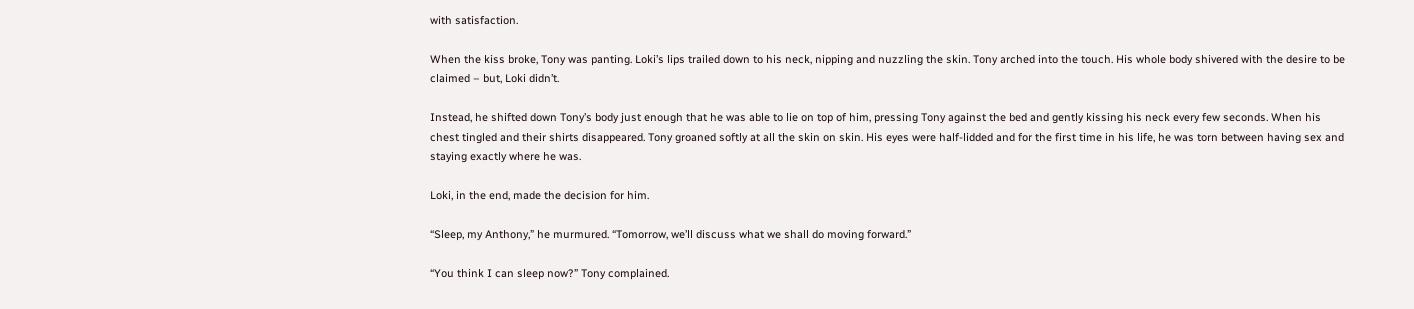with satisfaction.

When the kiss broke, Tony was panting. Loki’s lips trailed down to his neck, nipping and nuzzling the skin. Tony arched into the touch. His whole body shivered with the desire to be claimed – but, Loki didn’t.

Instead, he shifted down Tony’s body just enough that he was able to lie on top of him, pressing Tony against the bed and gently kissing his neck every few seconds. When his chest tingled and their shirts disappeared. Tony groaned softly at all the skin on skin. His eyes were half-lidded and for the first time in his life, he was torn between having sex and staying exactly where he was.

Loki, in the end, made the decision for him.

“Sleep, my Anthony,” he murmured. “Tomorrow, we’ll discuss what we shall do moving forward.”

“You think I can sleep now?” Tony complained.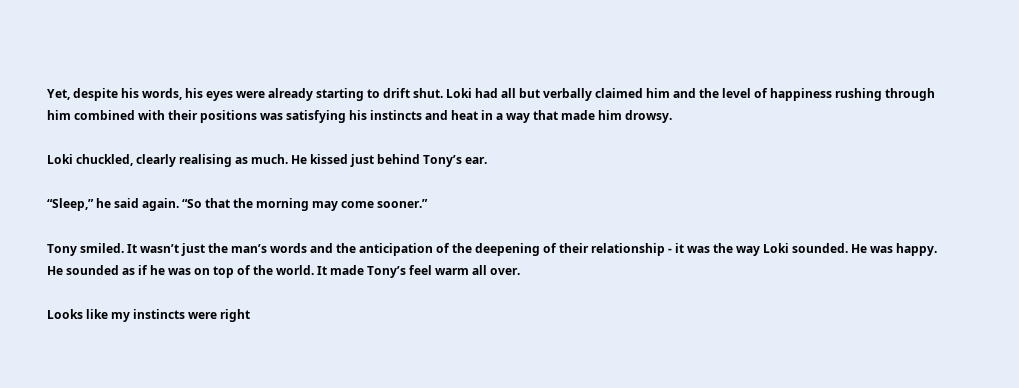Yet, despite his words, his eyes were already starting to drift shut. Loki had all but verbally claimed him and the level of happiness rushing through him combined with their positions was satisfying his instincts and heat in a way that made him drowsy.

Loki chuckled, clearly realising as much. He kissed just behind Tony’s ear.

“Sleep,” he said again. “So that the morning may come sooner.”

Tony smiled. It wasn’t just the man’s words and the anticipation of the deepening of their relationship - it was the way Loki sounded. He was happy. He sounded as if he was on top of the world. It made Tony’s feel warm all over.

Looks like my instincts were right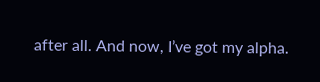after all. And now, I’ve got my alpha.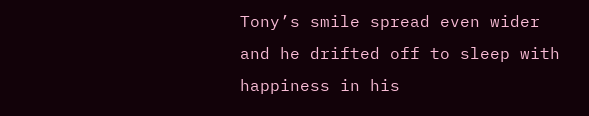Tony’s smile spread even wider and he drifted off to sleep with happiness in his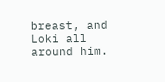breast, and Loki all around him.